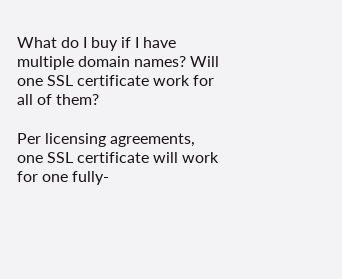What do I buy if I have multiple domain names? Will one SSL certificate work for all of them?

Per licensing agreements, one SSL certificate will work for one fully-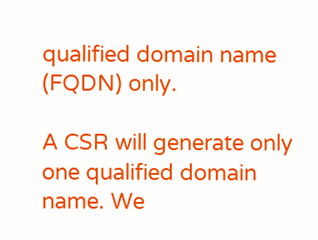qualified domain name (FQDN) only.

A CSR will generate only one qualified domain name. We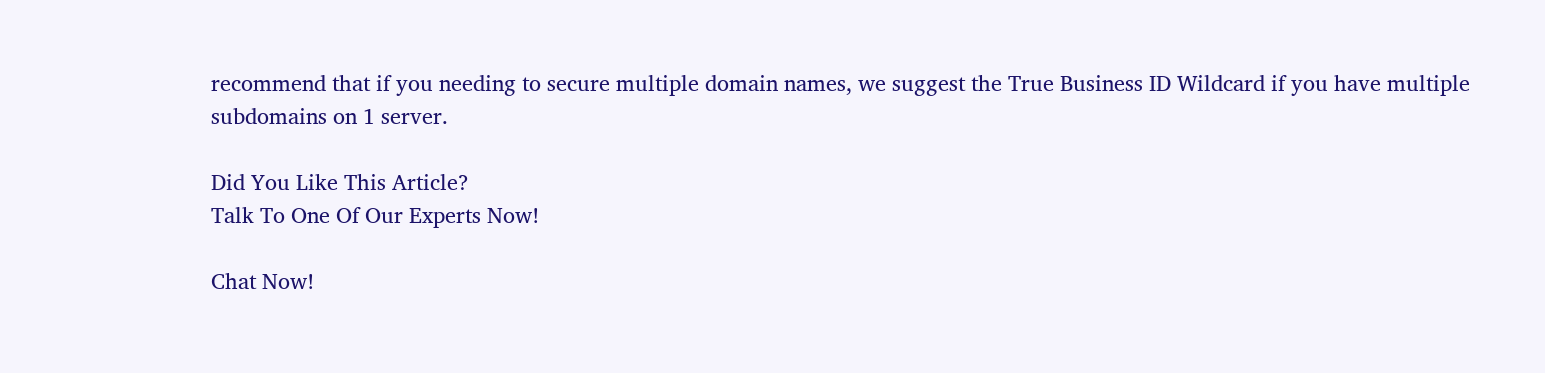recommend that if you needing to secure multiple domain names, we suggest the True Business ID Wildcard if you have multiple subdomains on 1 server.

Did You Like This Article?
Talk To One Of Our Experts Now!

Chat Now!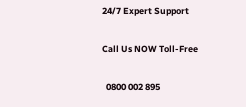24/7 Expert Support

Call Us NOW Toll-Free

  0800 002 895